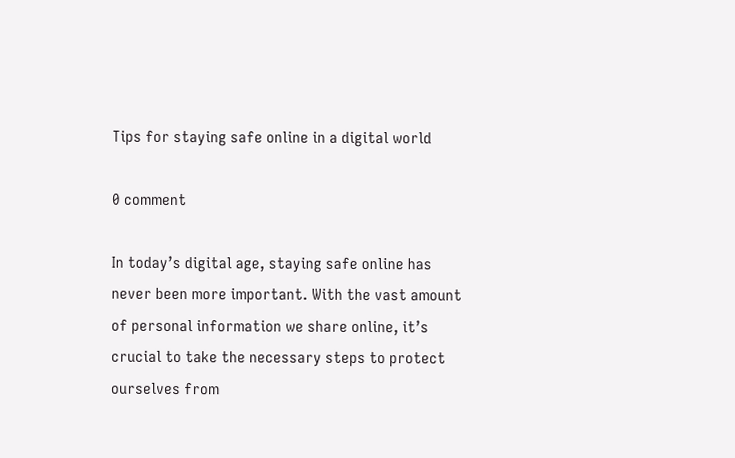Tips for staying safe online in a digital world

0 comment

In today’s digital age, staying safe online has never been more important. With the vast amount of personal information we share online, it’s crucial to take the necessary steps to protect ourselves from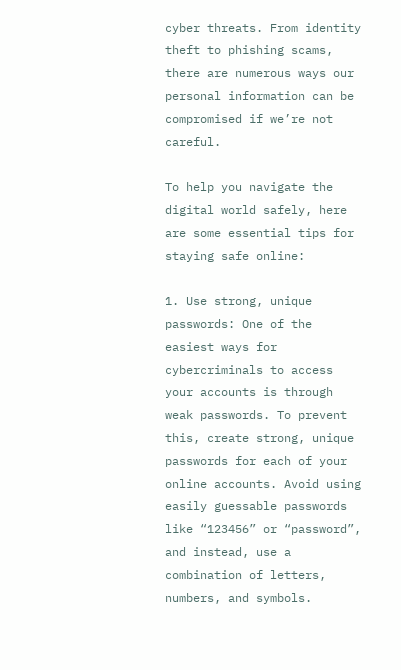cyber threats. From identity theft to phishing scams, there are numerous ways our personal information can be compromised if we’re not careful.

To help you navigate the digital world safely, here are some essential tips for staying safe online:

1. Use strong, unique passwords: One of the easiest ways for cybercriminals to access your accounts is through weak passwords. To prevent this, create strong, unique passwords for each of your online accounts. Avoid using easily guessable passwords like “123456” or “password”, and instead, use a combination of letters, numbers, and symbols.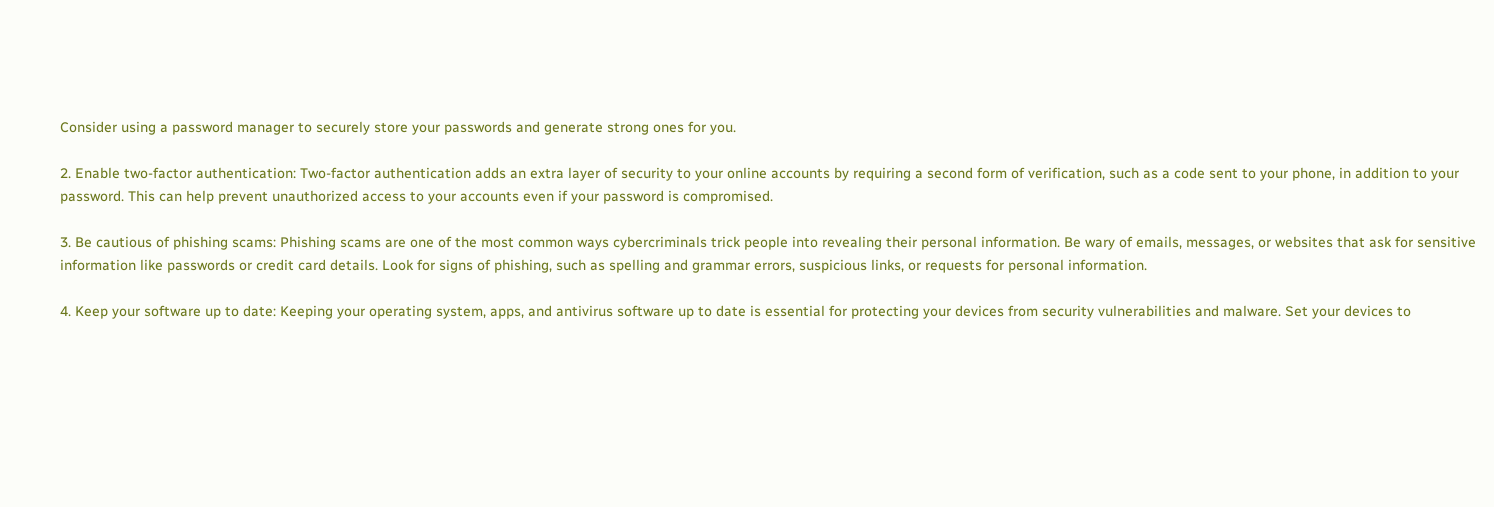Consider using a password manager to securely store your passwords and generate strong ones for you.

2. Enable two-factor authentication: Two-factor authentication adds an extra layer of security to your online accounts by requiring a second form of verification, such as a code sent to your phone, in addition to your password. This can help prevent unauthorized access to your accounts even if your password is compromised.

3. Be cautious of phishing scams: Phishing scams are one of the most common ways cybercriminals trick people into revealing their personal information. Be wary of emails, messages, or websites that ask for sensitive information like passwords or credit card details. Look for signs of phishing, such as spelling and grammar errors, suspicious links, or requests for personal information.

4. Keep your software up to date: Keeping your operating system, apps, and antivirus software up to date is essential for protecting your devices from security vulnerabilities and malware. Set your devices to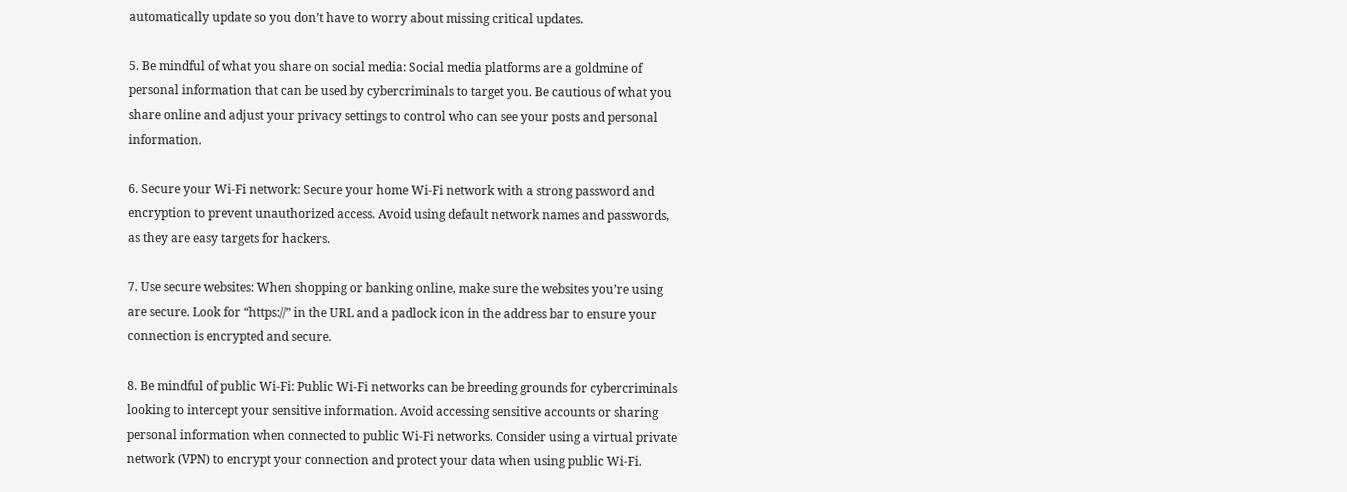automatically update so you don’t have to worry about missing critical updates.

5. Be mindful of what you share on social media: Social media platforms are a goldmine of personal information that can be used by cybercriminals to target you. Be cautious of what you share online and adjust your privacy settings to control who can see your posts and personal information.

6. Secure your Wi-Fi network: Secure your home Wi-Fi network with a strong password and encryption to prevent unauthorized access. Avoid using default network names and passwords, as they are easy targets for hackers.

7. Use secure websites: When shopping or banking online, make sure the websites you’re using are secure. Look for “https://” in the URL and a padlock icon in the address bar to ensure your connection is encrypted and secure.

8. Be mindful of public Wi-Fi: Public Wi-Fi networks can be breeding grounds for cybercriminals looking to intercept your sensitive information. Avoid accessing sensitive accounts or sharing personal information when connected to public Wi-Fi networks. Consider using a virtual private network (VPN) to encrypt your connection and protect your data when using public Wi-Fi.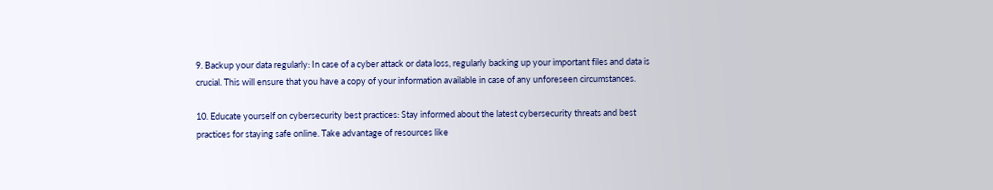9. Backup your data regularly: In case of a cyber attack or data loss, regularly backing up your important files and data is crucial. This will ensure that you have a copy of your information available in case of any unforeseen circumstances.

10. Educate yourself on cybersecurity best practices: Stay informed about the latest cybersecurity threats and best practices for staying safe online. Take advantage of resources like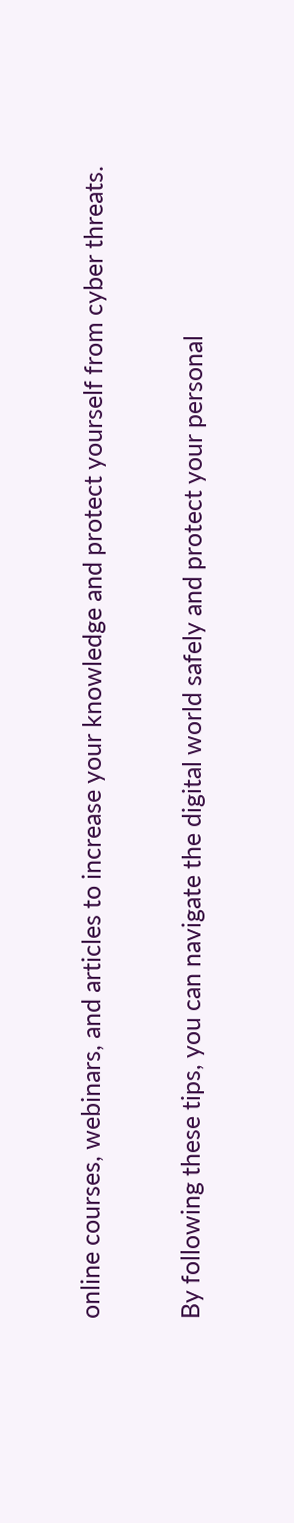online courses, webinars, and articles to increase your knowledge and protect yourself from cyber threats.

By following these tips, you can navigate the digital world safely and protect your personal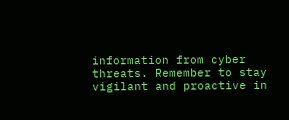information from cyber threats. Remember to stay vigilant and proactive in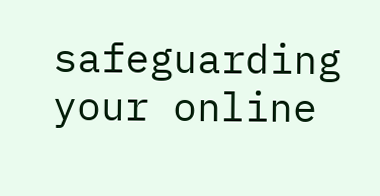safeguarding your online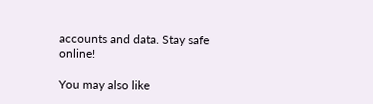accounts and data. Stay safe online!

You may also like